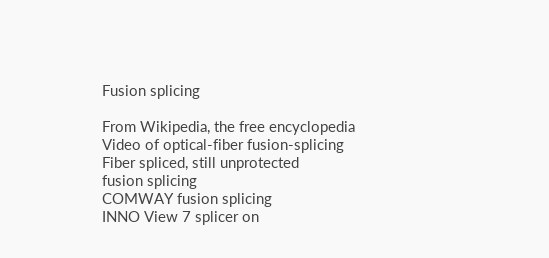Fusion splicing

From Wikipedia, the free encyclopedia
Video of optical-fiber fusion-splicing
Fiber spliced, still unprotected
fusion splicing
COMWAY fusion splicing
INNO View 7 splicer on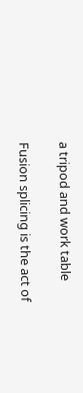a tripod and work table

Fusion splicing is the act of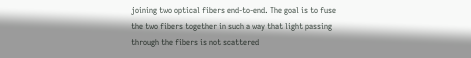joining two optical fibers end-to-end. The goal is to fuse the two fibers together in such a way that light passing through the fibers is not scattered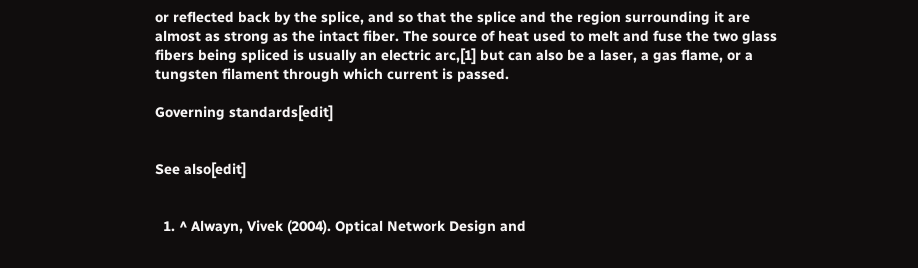or reflected back by the splice, and so that the splice and the region surrounding it are almost as strong as the intact fiber. The source of heat used to melt and fuse the two glass fibers being spliced is usually an electric arc,[1] but can also be a laser, a gas flame, or a tungsten filament through which current is passed.

Governing standards[edit]


See also[edit]


  1. ^ Alwayn, Vivek (2004). Optical Network Design and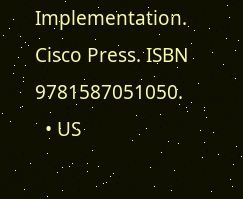Implementation. Cisco Press. ISBN 9781587051050.
  • US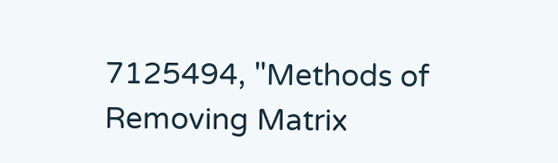7125494, "Methods of Removing Matrix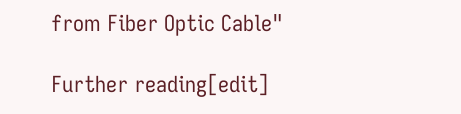from Fiber Optic Cable"

Further reading[edit]